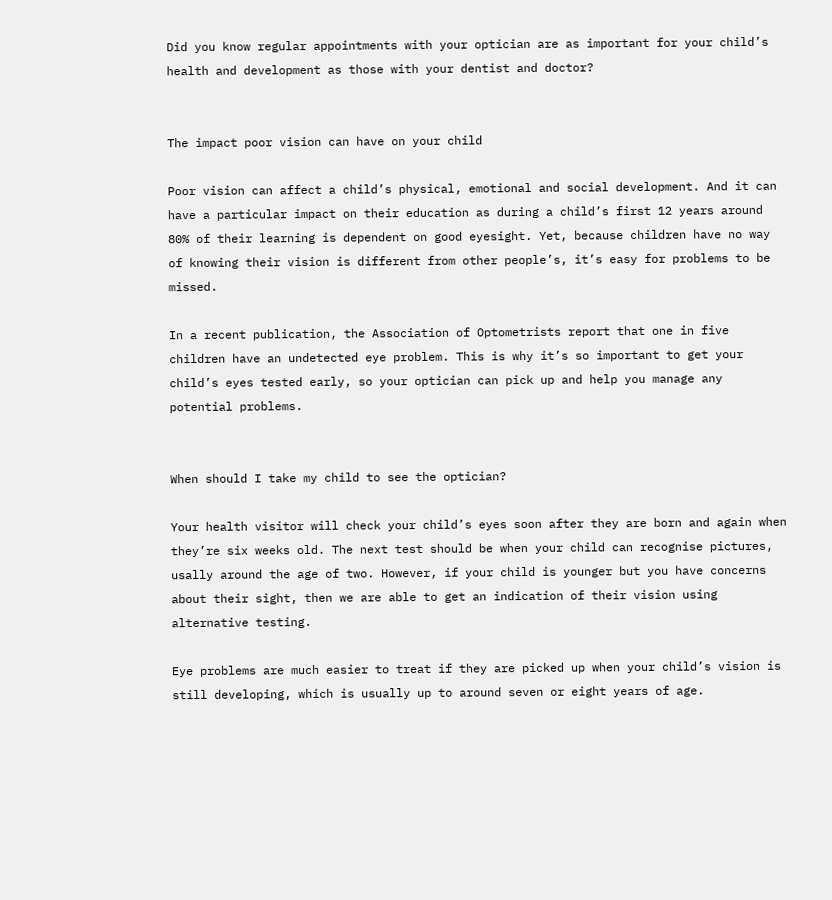Did you know regular appointments with your optician are as important for your child’s health and development as those with your dentist and doctor?


The impact poor vision can have on your child

Poor vision can affect a child’s physical, emotional and social development. And it can have a particular impact on their education as during a child’s first 12 years around 80% of their learning is dependent on good eyesight. Yet, because children have no way of knowing their vision is different from other people’s, it’s easy for problems to be missed.

In a recent publication, the Association of Optometrists report that one in five children have an undetected eye problem. This is why it’s so important to get your child’s eyes tested early, so your optician can pick up and help you manage any potential problems.


When should I take my child to see the optician?

Your health visitor will check your child’s eyes soon after they are born and again when they’re six weeks old. The next test should be when your child can recognise pictures, usally around the age of two. However, if your child is younger but you have concerns about their sight, then we are able to get an indication of their vision using alternative testing.

Eye problems are much easier to treat if they are picked up when your child’s vision is still developing, which is usually up to around seven or eight years of age.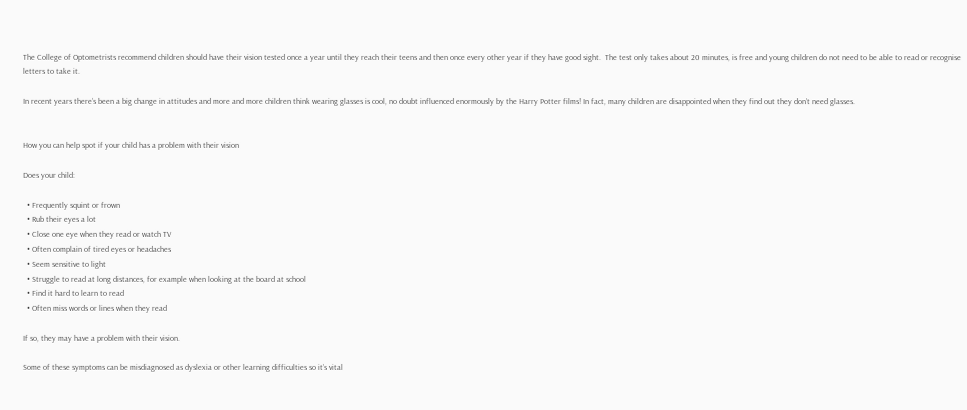The College of Optometrists recommend children should have their vision tested once a year until they reach their teens and then once every other year if they have good sight.  The test only takes about 20 minutes, is free and young children do not need to be able to read or recognise letters to take it.

In recent years there’s been a big change in attitudes and more and more children think wearing glasses is cool, no doubt influenced enormously by the Harry Potter films! In fact, many children are disappointed when they find out they don’t need glasses.


How you can help spot if your child has a problem with their vision

Does your child:

  • Frequently squint or frown
  • Rub their eyes a lot
  • Close one eye when they read or watch TV
  • Often complain of tired eyes or headaches
  • Seem sensitive to light
  • Struggle to read at long distances, for example when looking at the board at school
  • Find it hard to learn to read
  • Often miss words or lines when they read

If so, they may have a problem with their vision.

Some of these symptoms can be misdiagnosed as dyslexia or other learning difficulties so it’s vital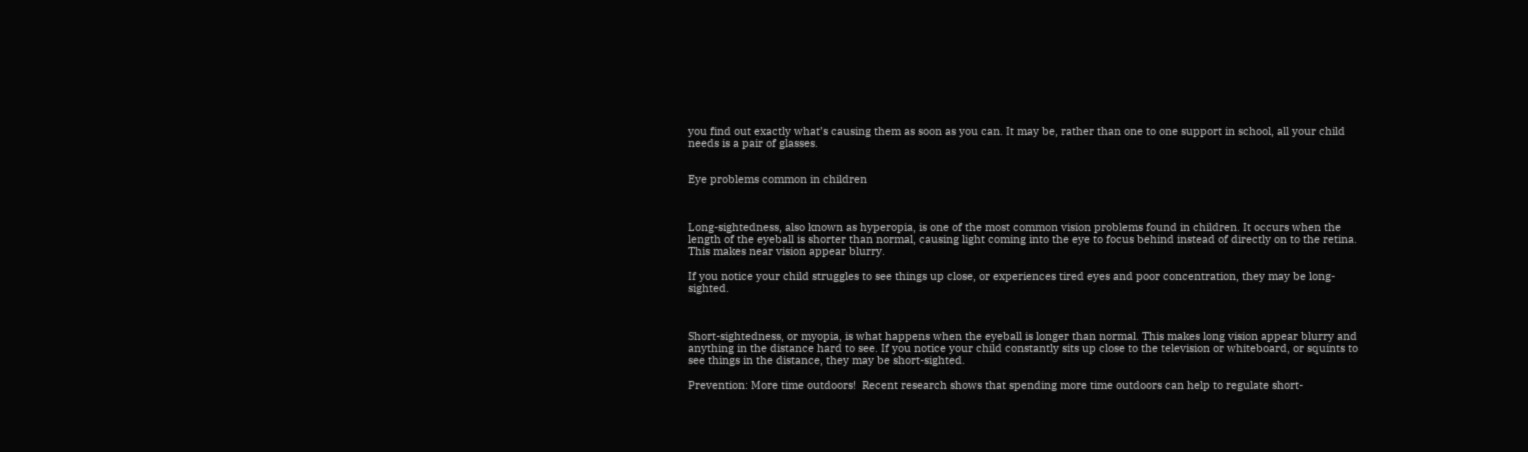you find out exactly what’s causing them as soon as you can. It may be, rather than one to one support in school, all your child needs is a pair of glasses.


Eye problems common in children



Long-sightedness, also known as hyperopia, is one of the most common vision problems found in children. It occurs when the length of the eyeball is shorter than normal, causing light coming into the eye to focus behind instead of directly on to the retina. This makes near vision appear blurry.

If you notice your child struggles to see things up close, or experiences tired eyes and poor concentration, they may be long-sighted.



Short-sightedness, or myopia, is what happens when the eyeball is longer than normal. This makes long vision appear blurry and anything in the distance hard to see. If you notice your child constantly sits up close to the television or whiteboard, or squints to see things in the distance, they may be short-sighted.

Prevention: More time outdoors!  Recent research shows that spending more time outdoors can help to regulate short-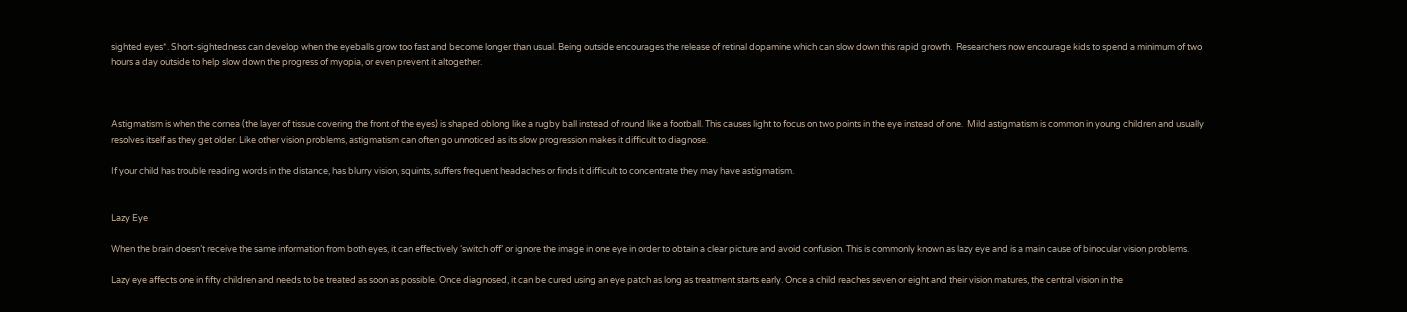sighted eyes*. Short-sightedness can develop when the eyeballs grow too fast and become longer than usual. Being outside encourages the release of retinal dopamine which can slow down this rapid growth.  Researchers now encourage kids to spend a minimum of two hours a day outside to help slow down the progress of myopia, or even prevent it altogether.



Astigmatism is when the cornea (the layer of tissue covering the front of the eyes) is shaped oblong like a rugby ball instead of round like a football. This causes light to focus on two points in the eye instead of one.  Mild astigmatism is common in young children and usually resolves itself as they get older. Like other vision problems, astigmatism can often go unnoticed as its slow progression makes it difficult to diagnose.

If your child has trouble reading words in the distance, has blurry vision, squints, suffers frequent headaches or finds it difficult to concentrate they may have astigmatism.


Lazy Eye

When the brain doesn’t receive the same information from both eyes, it can effectively ‘switch off’ or ignore the image in one eye in order to obtain a clear picture and avoid confusion. This is commonly known as lazy eye and is a main cause of binocular vision problems.

Lazy eye affects one in fifty children and needs to be treated as soon as possible. Once diagnosed, it can be cured using an eye patch as long as treatment starts early. Once a child reaches seven or eight and their vision matures, the central vision in the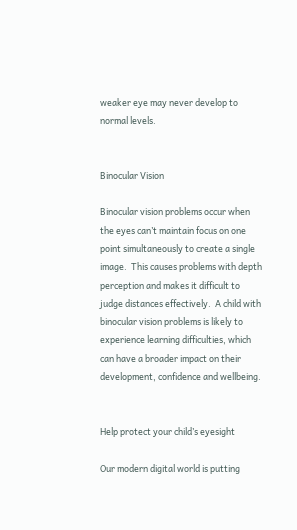weaker eye may never develop to normal levels.


Binocular Vision

Binocular vision problems occur when the eyes can’t maintain focus on one point simultaneously to create a single image.  This causes problems with depth perception and makes it difficult to judge distances effectively.  A child with binocular vision problems is likely to experience learning difficulties, which can have a broader impact on their development, confidence and wellbeing.


Help protect your child’s eyesight

Our modern digital world is putting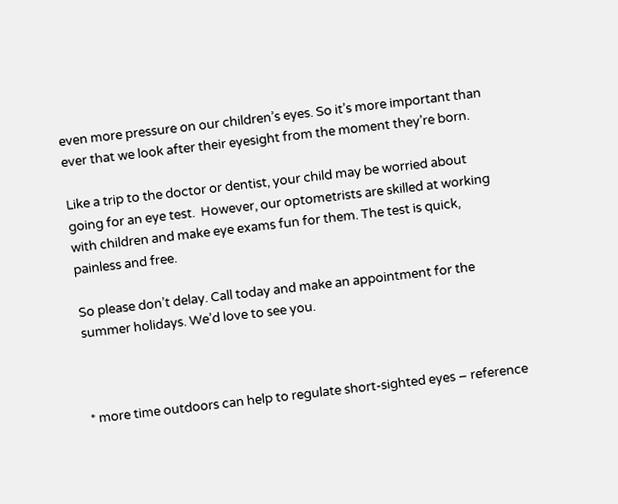even more pressure on our children’s eyes. So it’s more important than ever that we look after their eyesight from the moment they’re born.

Like a trip to the doctor or dentist, your child may be worried about going for an eye test.  However, our optometrists are skilled at working with children and make eye exams fun for them. The test is quick, painless and free.

So please don’t delay. Call today and make an appointment for the summer holidays. We’d love to see you.



* more time outdoors can help to regulate short-sighted eyes – reference